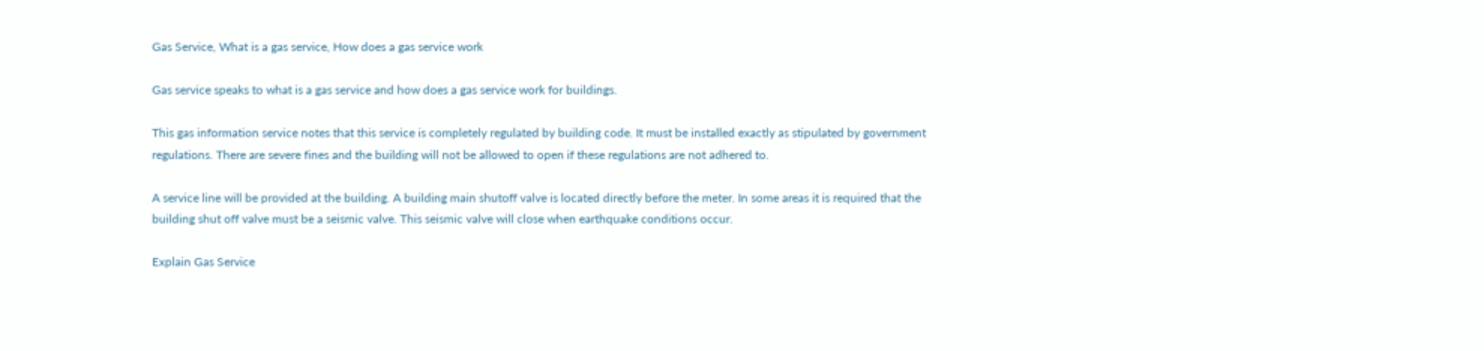Gas Service, What is a gas service, How does a gas service work

Gas service speaks to what is a gas service and how does a gas service work for buildings.

This gas information service notes that this service is completely regulated by building code. It must be installed exactly as stipulated by government regulations. There are severe fines and the building will not be allowed to open if these regulations are not adhered to.

A service line will be provided at the building. A building main shutoff valve is located directly before the meter. In some areas it is required that the building shut off valve must be a seismic valve. This seismic valve will close when earthquake conditions occur.

Explain Gas Service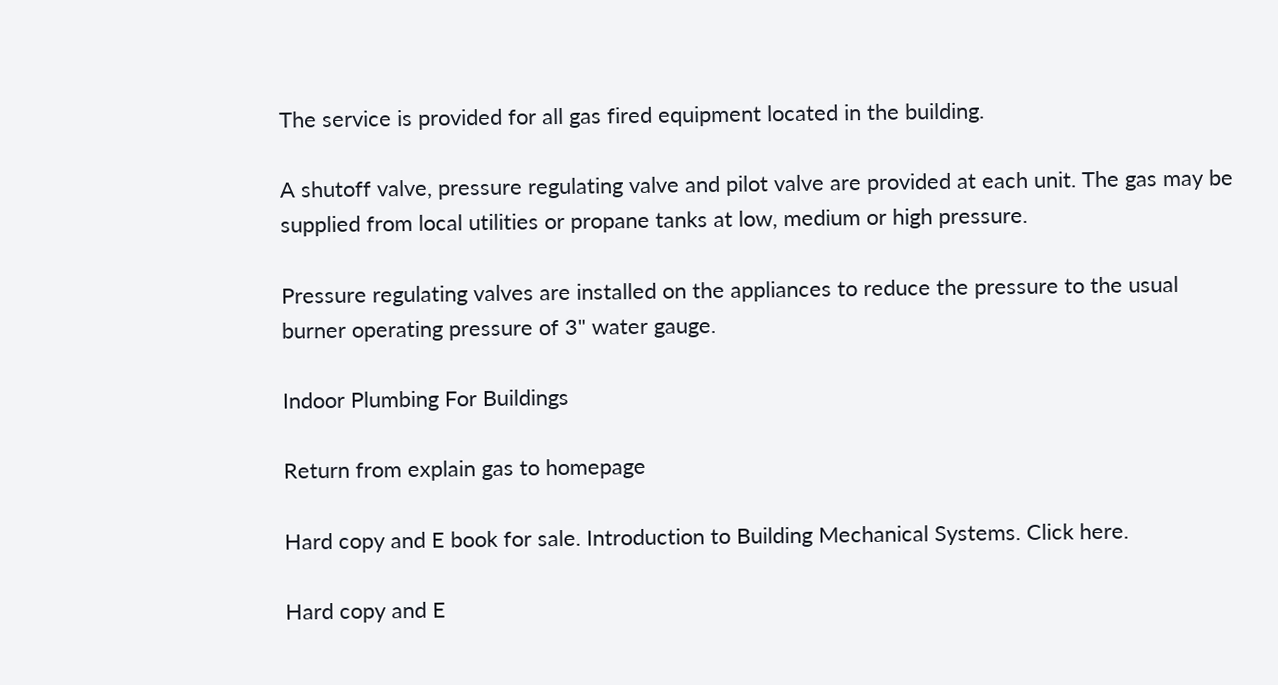The service is provided for all gas fired equipment located in the building.

A shutoff valve, pressure regulating valve and pilot valve are provided at each unit. The gas may be supplied from local utilities or propane tanks at low, medium or high pressure.

Pressure regulating valves are installed on the appliances to reduce the pressure to the usual burner operating pressure of 3" water gauge.

Indoor Plumbing For Buildings

Return from explain gas to homepage

Hard copy and E book for sale. Introduction to Building Mechanical Systems. Click here.

Hard copy and E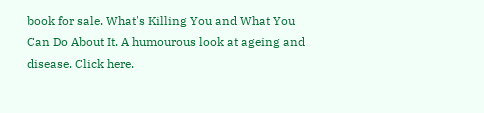book for sale. What's Killing You and What You Can Do About It. A humourous look at ageing and disease. Click here.